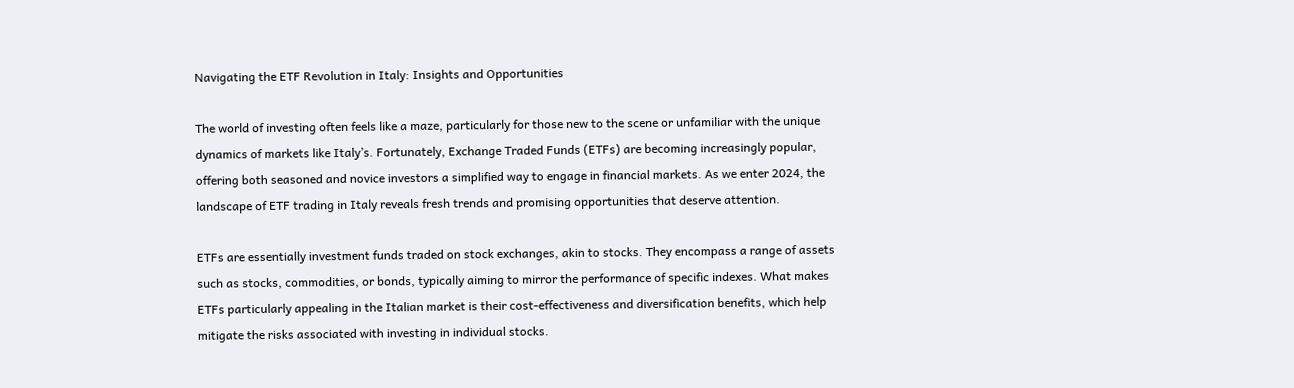Navigating the ETF Revolution in Italy: Insights and Opportunities

The world of investing often feels like a maze, particularly for those new to the scene or unfamiliar with the unique dynamics of markets like Italy’s. Fortunately, Exchange Traded Funds (ETFs) are becoming increasingly popular, offering both seasoned and novice investors a simplified way to engage in financial markets. As we enter 2024, the landscape of ETF trading in Italy reveals fresh trends and promising opportunities that deserve attention.

ETFs are essentially investment funds traded on stock exchanges, akin to stocks. They encompass a range of assets such as stocks, commodities, or bonds, typically aiming to mirror the performance of specific indexes. What makes ETFs particularly appealing in the Italian market is their cost-effectiveness and diversification benefits, which help mitigate the risks associated with investing in individual stocks.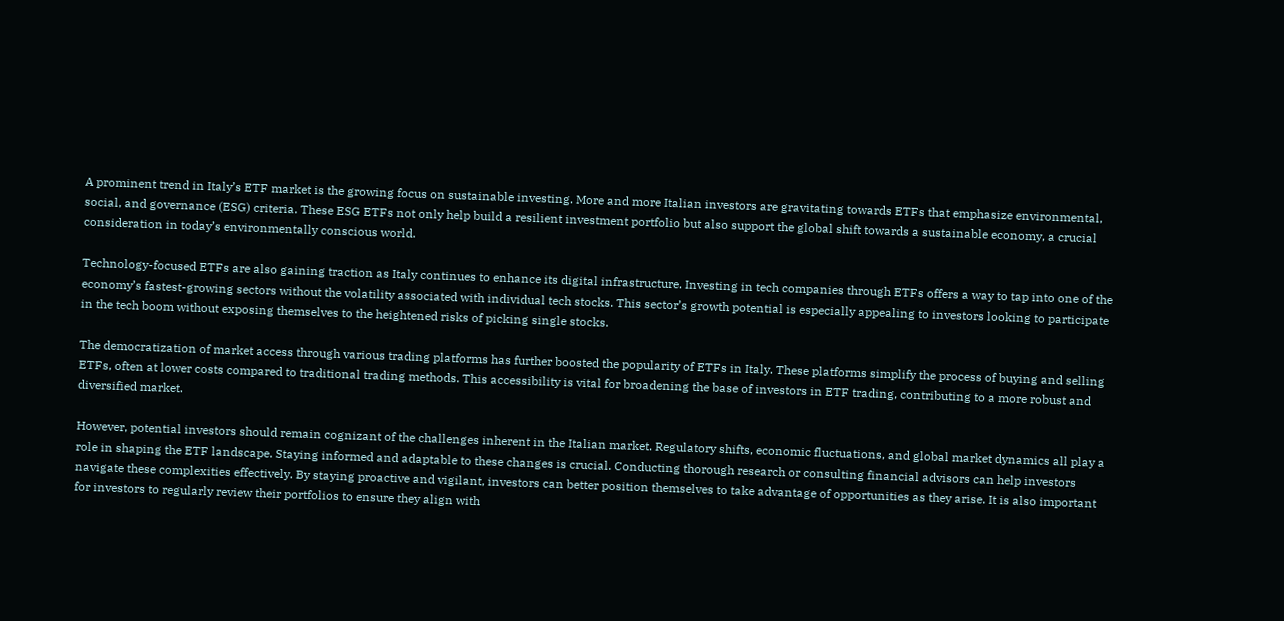A prominent trend in Italy’s ETF market is the growing focus on sustainable investing. More and more Italian investors are gravitating towards ETFs that emphasize environmental, social, and governance (ESG) criteria. These ESG ETFs not only help build a resilient investment portfolio but also support the global shift towards a sustainable economy, a crucial consideration in today’s environmentally conscious world.

Technology-focused ETFs are also gaining traction as Italy continues to enhance its digital infrastructure. Investing in tech companies through ETFs offers a way to tap into one of the economy’s fastest-growing sectors without the volatility associated with individual tech stocks. This sector’s growth potential is especially appealing to investors looking to participate in the tech boom without exposing themselves to the heightened risks of picking single stocks.

The democratization of market access through various trading platforms has further boosted the popularity of ETFs in Italy. These platforms simplify the process of buying and selling ETFs, often at lower costs compared to traditional trading methods. This accessibility is vital for broadening the base of investors in ETF trading, contributing to a more robust and diversified market.

However, potential investors should remain cognizant of the challenges inherent in the Italian market. Regulatory shifts, economic fluctuations, and global market dynamics all play a role in shaping the ETF landscape. Staying informed and adaptable to these changes is crucial. Conducting thorough research or consulting financial advisors can help investors navigate these complexities effectively. By staying proactive and vigilant, investors can better position themselves to take advantage of opportunities as they arise. It is also important for investors to regularly review their portfolios to ensure they align with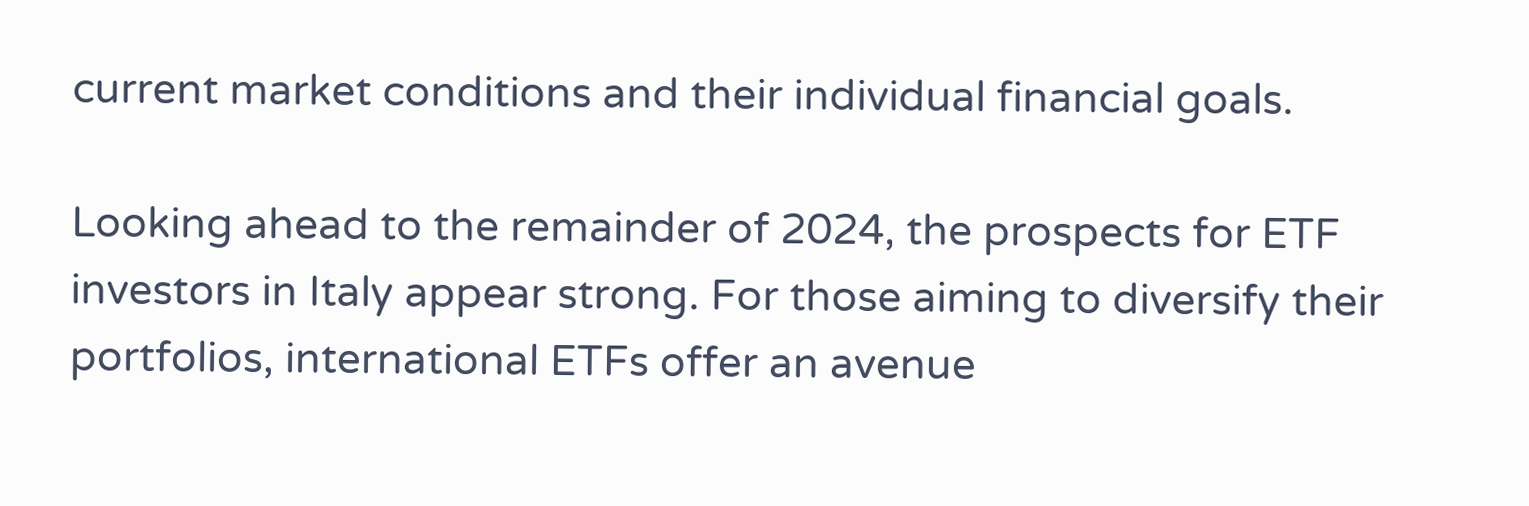current market conditions and their individual financial goals.

Looking ahead to the remainder of 2024, the prospects for ETF investors in Italy appear strong. For those aiming to diversify their portfolios, international ETFs offer an avenue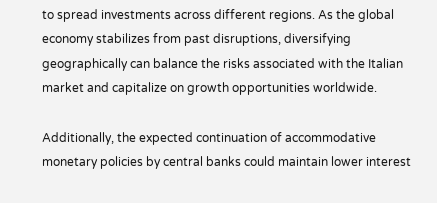to spread investments across different regions. As the global economy stabilizes from past disruptions, diversifying geographically can balance the risks associated with the Italian market and capitalize on growth opportunities worldwide.

Additionally, the expected continuation of accommodative monetary policies by central banks could maintain lower interest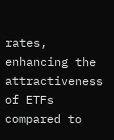rates, enhancing the attractiveness of ETFs compared to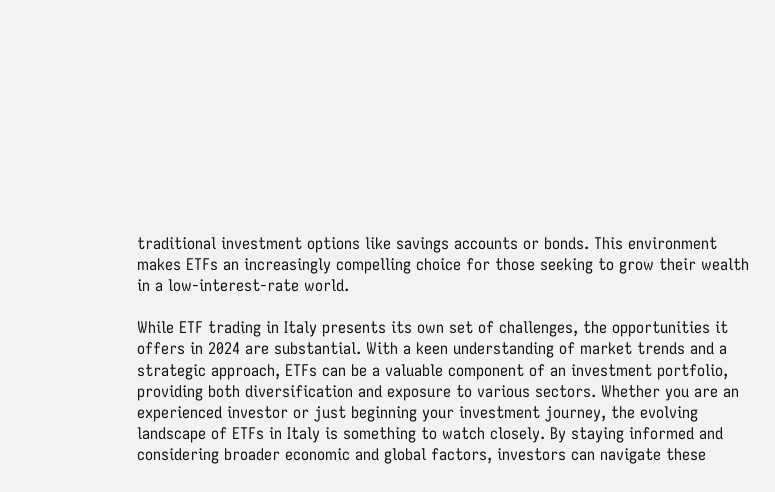traditional investment options like savings accounts or bonds. This environment makes ETFs an increasingly compelling choice for those seeking to grow their wealth in a low-interest-rate world.

While ETF trading in Italy presents its own set of challenges, the opportunities it offers in 2024 are substantial. With a keen understanding of market trends and a strategic approach, ETFs can be a valuable component of an investment portfolio, providing both diversification and exposure to various sectors. Whether you are an experienced investor or just beginning your investment journey, the evolving landscape of ETFs in Italy is something to watch closely. By staying informed and considering broader economic and global factors, investors can navigate these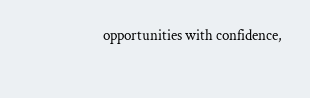opportunities with confidence,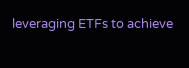leveraging ETFs to achieve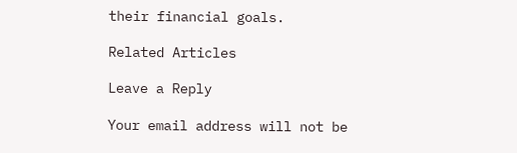their financial goals.

Related Articles

Leave a Reply

Your email address will not be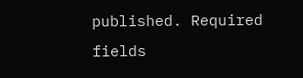published. Required fields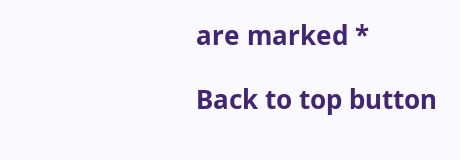are marked *

Back to top button